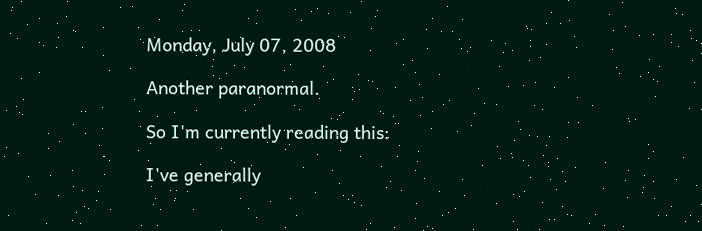Monday, July 07, 2008

Another paranormal.

So I'm currently reading this:

I've generally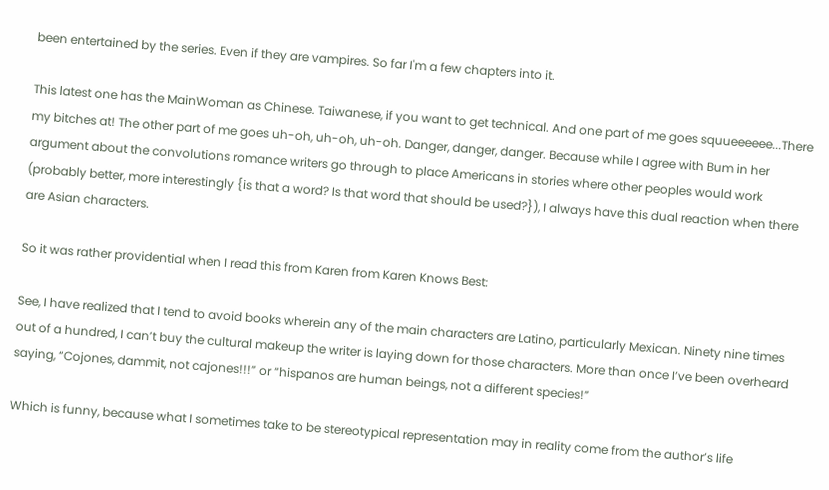been entertained by the series. Even if they are vampires. So far I'm a few chapters into it.

This latest one has the MainWoman as Chinese. Taiwanese, if you want to get technical. And one part of me goes squueeeeee...There my bitches at! The other part of me goes uh-oh, uh-oh, uh-oh. Danger, danger, danger. Because while I agree with Bum in her argument about the convolutions romance writers go through to place Americans in stories where other peoples would work (probably better, more interestingly {is that a word? Is that word that should be used?}), I always have this dual reaction when there are Asian characters.

So it was rather providential when I read this from Karen from Karen Knows Best:

See, I have realized that I tend to avoid books wherein any of the main characters are Latino, particularly Mexican. Ninety nine times out of a hundred, I can’t buy the cultural makeup the writer is laying down for those characters. More than once I’ve been overheard saying, “Cojones, dammit, not cajones!!!” or “hispanos are human beings, not a different species!”

Which is funny, because what I sometimes take to be stereotypical representation may in reality come from the author’s life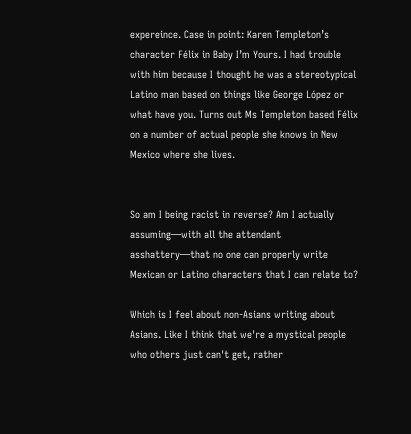expereince. Case in point: Karen Templeton’s character Félix in Baby I’m Yours. I had trouble with him because I thought he was a stereotypical Latino man based on things like George López or what have you. Turns out Ms Templeton based Félix on a number of actual people she knows in New Mexico where she lives.


So am I being racist in reverse? Am I actually assuming—with all the attendant asshattery—that no one can properly write Mexican or Latino characters that I can relate to?

Which is I feel about non-Asians writing about Asians. Like I think that we're a mystical people who others just can't get, rather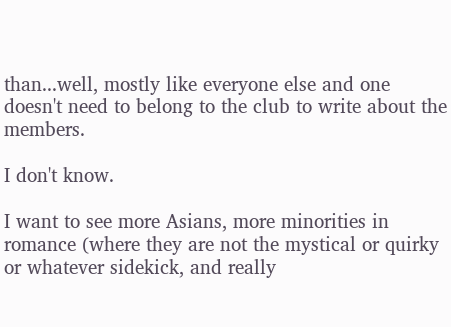than...well, mostly like everyone else and one doesn't need to belong to the club to write about the members.

I don't know.

I want to see more Asians, more minorities in romance (where they are not the mystical or quirky or whatever sidekick, and really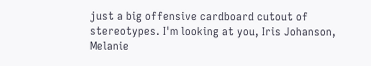just a big offensive cardboard cutout of stereotypes. I'm looking at you, Iris Johanson, Melanie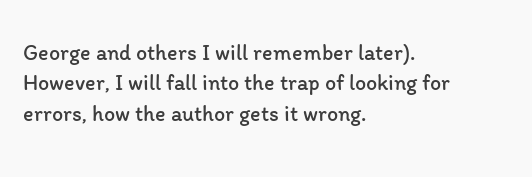George and others I will remember later). However, I will fall into the trap of looking for errors, how the author gets it wrong.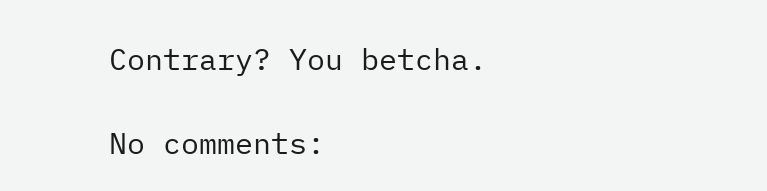Contrary? You betcha.

No comments: